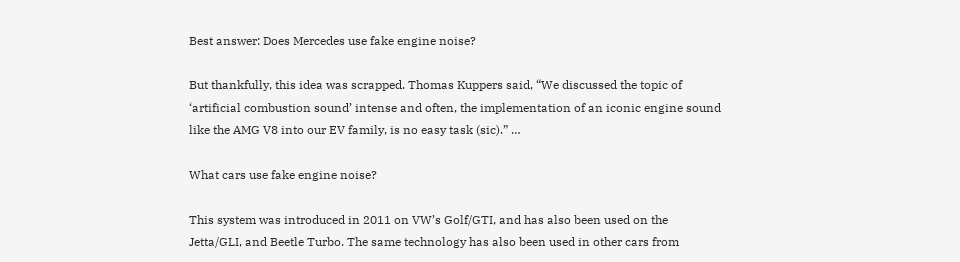Best answer: Does Mercedes use fake engine noise?

But thankfully, this idea was scrapped. Thomas Kuppers said, “We discussed the topic of ‘artificial combustion sound’ intense and often, the implementation of an iconic engine sound like the AMG V8 into our EV family, is no easy task (sic).” …

What cars use fake engine noise?

This system was introduced in 2011 on VW’s Golf/GTI, and has also been used on the Jetta/GLI, and Beetle Turbo. The same technology has also been used in other cars from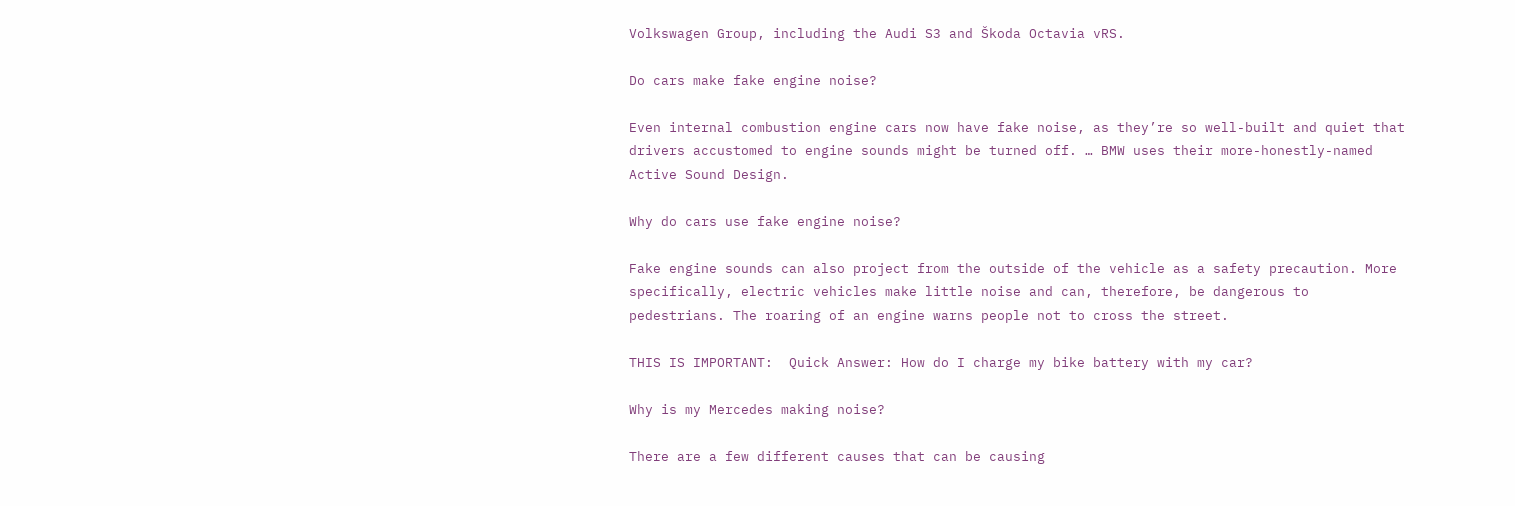Volkswagen Group, including the Audi S3 and Škoda Octavia vRS.

Do cars make fake engine noise?

Even internal combustion engine cars now have fake noise, as they’re so well-built and quiet that drivers accustomed to engine sounds might be turned off. … BMW uses their more-honestly-named Active Sound Design.

Why do cars use fake engine noise?

Fake engine sounds can also project from the outside of the vehicle as a safety precaution. More specifically, electric vehicles make little noise and can, therefore, be dangerous to pedestrians. The roaring of an engine warns people not to cross the street.

THIS IS IMPORTANT:  Quick Answer: How do I charge my bike battery with my car?

Why is my Mercedes making noise?

There are a few different causes that can be causing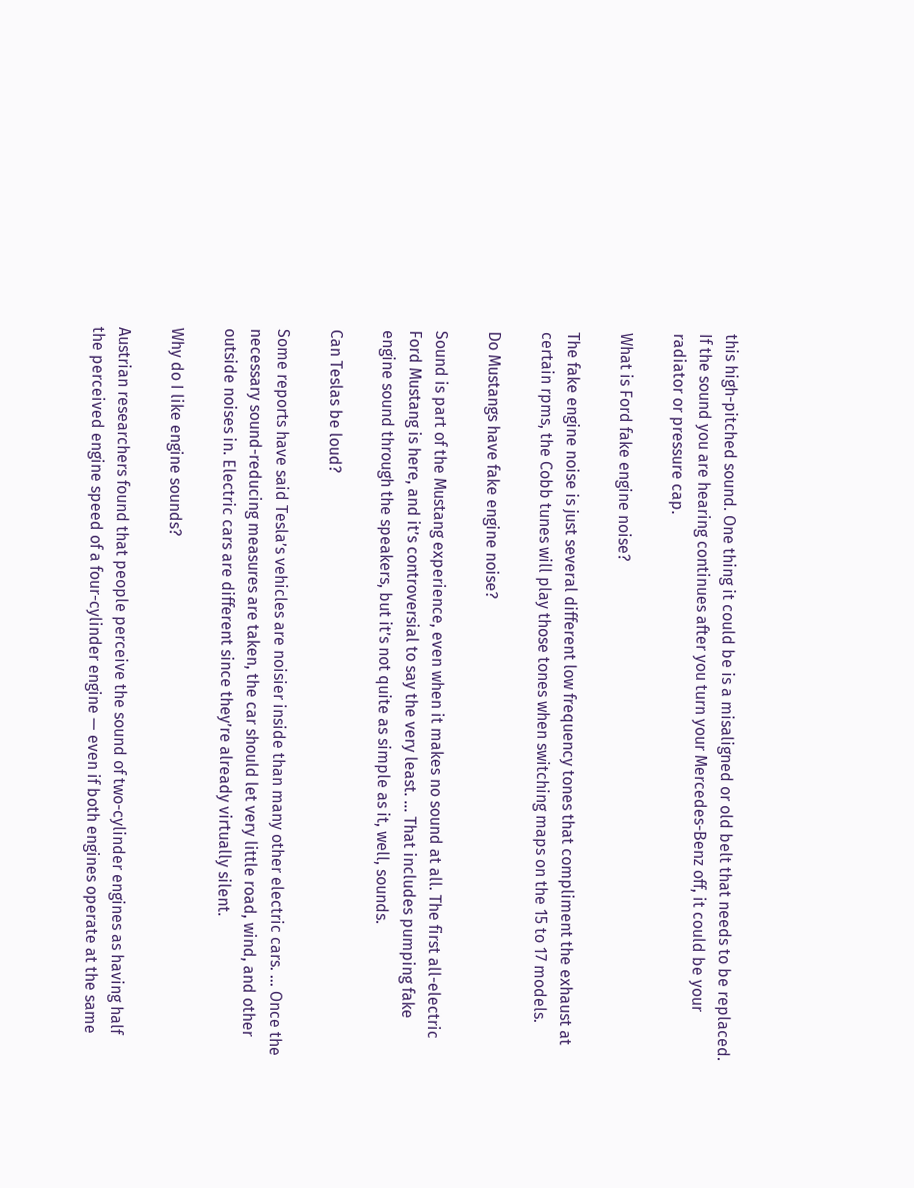this high-pitched sound. One thing it could be is a misaligned or old belt that needs to be replaced. If the sound you are hearing continues after you turn your Mercedes-Benz off, it could be your radiator or pressure cap.

What is Ford fake engine noise?

The fake engine noise is just several different low frequency tones that compliment the exhaust at certain rpms, the Cobb tunes will play those tones when switching maps on the 15 to 17 models.

Do Mustangs have fake engine noise?

Sound is part of the Mustang experience, even when it makes no sound at all. The first all-electric Ford Mustang is here, and it’s controversial to say the very least. … That includes pumping fake engine sound through the speakers, but it’s not quite as simple as it, well, sounds.

Can Teslas be loud?

Some reports have said Tesla’s vehicles are noisier inside than many other electric cars. … Once the necessary sound-reducing measures are taken, the car should let very little road, wind, and other outside noises in. Electric cars are different since they’re already virtually silent.

Why do I like engine sounds?

Austrian researchers found that people perceive the sound of two-cylinder engines as having half the perceived engine speed of a four-cylinder engine — even if both engines operate at the same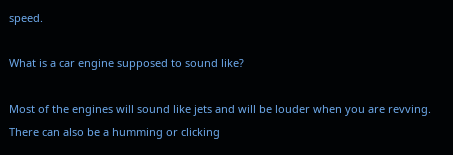speed.

What is a car engine supposed to sound like?

Most of the engines will sound like jets and will be louder when you are revving. There can also be a humming or clicking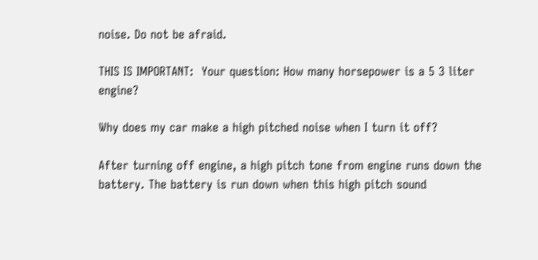noise. Do not be afraid.

THIS IS IMPORTANT:  Your question: How many horsepower is a 5 3 liter engine?

Why does my car make a high pitched noise when I turn it off?

After turning off engine, a high pitch tone from engine runs down the battery. The battery is run down when this high pitch sound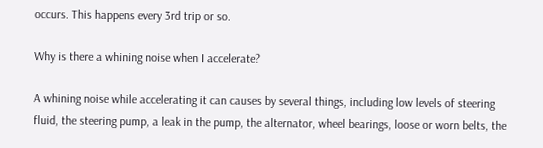occurs. This happens every 3rd trip or so.

Why is there a whining noise when I accelerate?

A whining noise while accelerating it can causes by several things, including low levels of steering fluid, the steering pump, a leak in the pump, the alternator, wheel bearings, loose or worn belts, the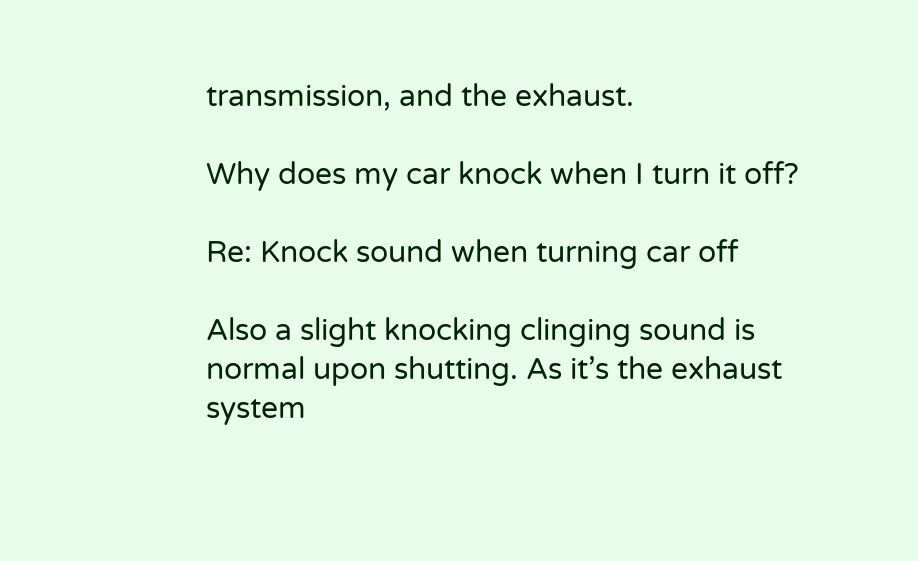transmission, and the exhaust.

Why does my car knock when I turn it off?

Re: Knock sound when turning car off

Also a slight knocking clinging sound is normal upon shutting. As it’s the exhaust system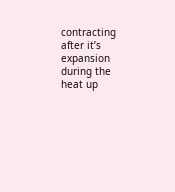contracting after it’s expansion during the heat up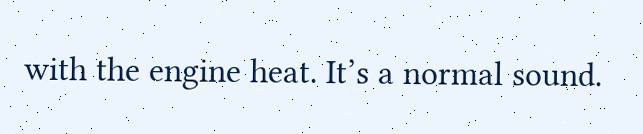with the engine heat. It’s a normal sound.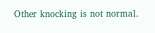Other knocking is not normal.